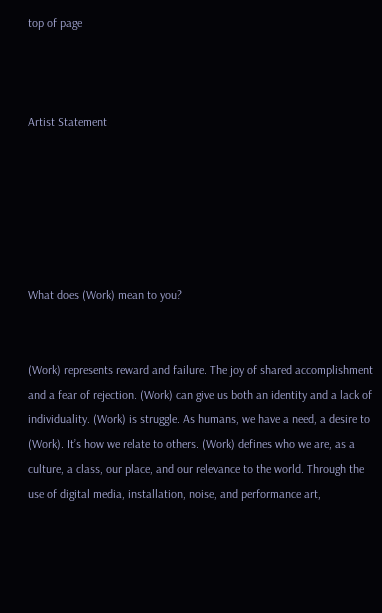top of page



Artist Statement






What does (Work) mean to you?


(Work) represents reward and failure. The joy of shared accomplishment and a fear of rejection. (Work) can give us both an identity and a lack of individuality. (Work) is struggle. As humans, we have a need, a desire to (Work). It’s how we relate to others. (Work) defines who we are, as a culture, a class, our place, and our relevance to the world. Through the use of digital media, installation, noise, and performance art,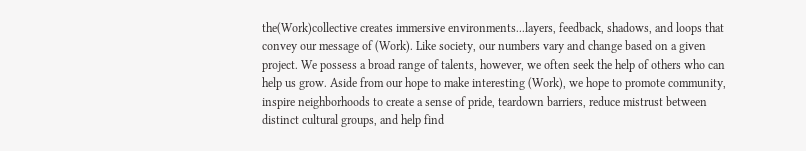the(Work)collective creates immersive environments...layers, feedback, shadows, and loops that convey our message of (Work). Like society, our numbers vary and change based on a given project. We possess a broad range of talents, however, we often seek the help of others who can help us grow. Aside from our hope to make interesting (Work), we hope to promote community, inspire neighborhoods to create a sense of pride, teardown barriers, reduce mistrust between distinct cultural groups, and help find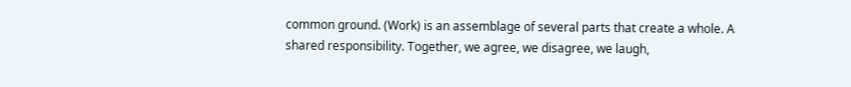common ground. (Work) is an assemblage of several parts that create a whole. A shared responsibility. Together, we agree, we disagree, we laugh,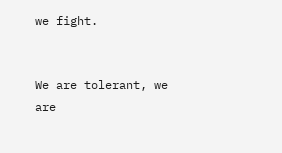we fight.


We are tolerant, we are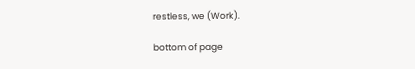restless, we (Work).

bottom of page